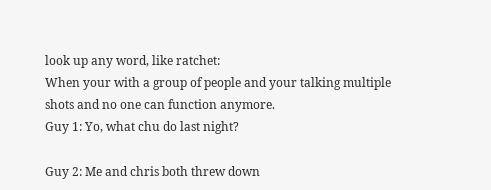look up any word, like ratchet:
When your with a group of people and your talking multiple shots and no one can function anymore.
Guy 1: Yo, what chu do last night?

Guy 2: Me and chris both threw down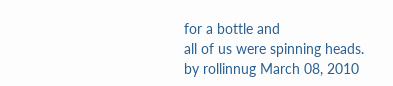for a bottle and
all of us were spinning heads.
by rollinnug March 08, 2010